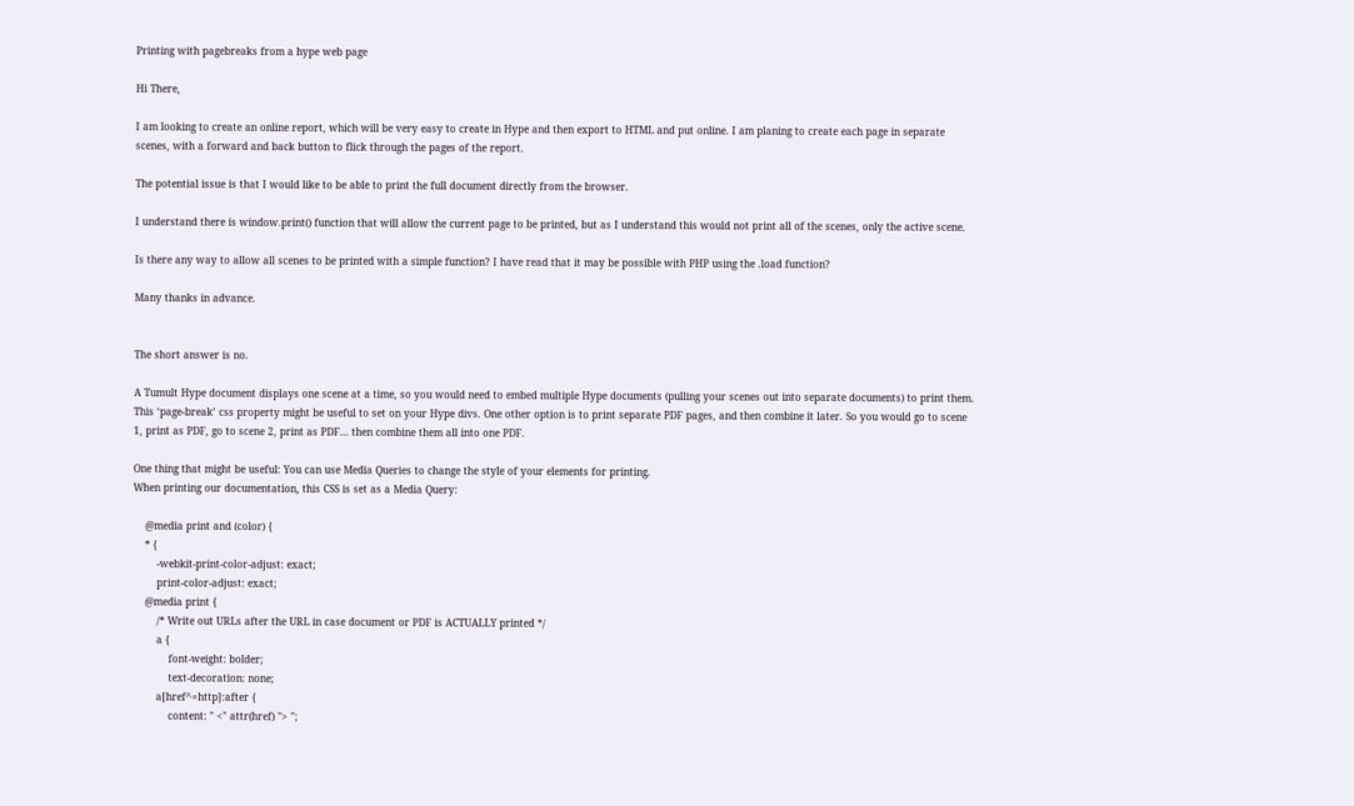Printing with pagebreaks from a hype web page

Hi There,

I am looking to create an online report, which will be very easy to create in Hype and then export to HTML and put online. I am planing to create each page in separate scenes, with a forward and back button to flick through the pages of the report.

The potential issue is that I would like to be able to print the full document directly from the browser.

I understand there is window.print() function that will allow the current page to be printed, but as I understand this would not print all of the scenes, only the active scene.

Is there any way to allow all scenes to be printed with a simple function? I have read that it may be possible with PHP using the .load function?

Many thanks in advance.


The short answer is no.

A Tumult Hype document displays one scene at a time, so you would need to embed multiple Hype documents (pulling your scenes out into separate documents) to print them. This ‘page-break’ css property might be useful to set on your Hype divs. One other option is to print separate PDF pages, and then combine it later. So you would go to scene 1, print as PDF, go to scene 2, print as PDF… then combine them all into one PDF.

One thing that might be useful: You can use Media Queries to change the style of your elements for printing.
When printing our documentation, this CSS is set as a Media Query:

    @media print and (color) {
    * {
        -webkit-print-color-adjust: exact;
        print-color-adjust: exact;
    @media print {
        /* Write out URLs after the URL in case document or PDF is ACTUALLY printed */
        a {
            font-weight: bolder;
            text-decoration: none;
        a[href^=http]:after {
            content: " <" attr(href) "> ";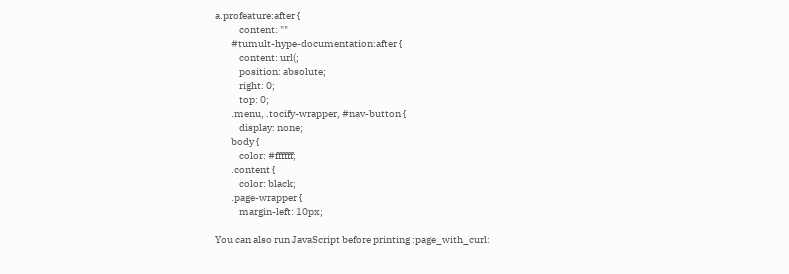a.profeature:after {
            content: ""
        #tumult-hype-documentation:after {
            content: url(;
            position: absolute;
            right: 0;
            top: 0;
        .menu, .tocify-wrapper, #nav-button {
            display: none;
        body {
            color: #ffffff;
        .content {
            color: black;
        .page-wrapper {
            margin-left: 10px;

You can also run JavaScript before printing :page_with_curl: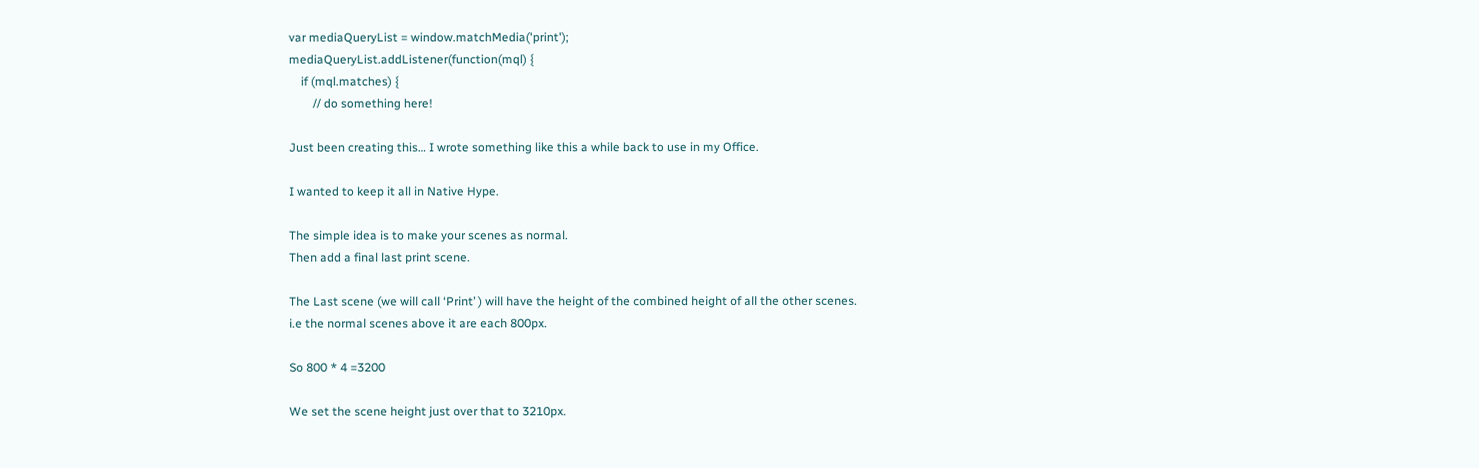var mediaQueryList = window.matchMedia('print');
mediaQueryList.addListener(function(mql) {
    if (mql.matches) {
        // do something here!

Just been creating this… I wrote something like this a while back to use in my Office.

I wanted to keep it all in Native Hype.

The simple idea is to make your scenes as normal.
Then add a final last print scene.

The Last scene (we will call ‘Print’ ) will have the height of the combined height of all the other scenes.
i.e the normal scenes above it are each 800px.

So 800 * 4 =3200

We set the scene height just over that to 3210px.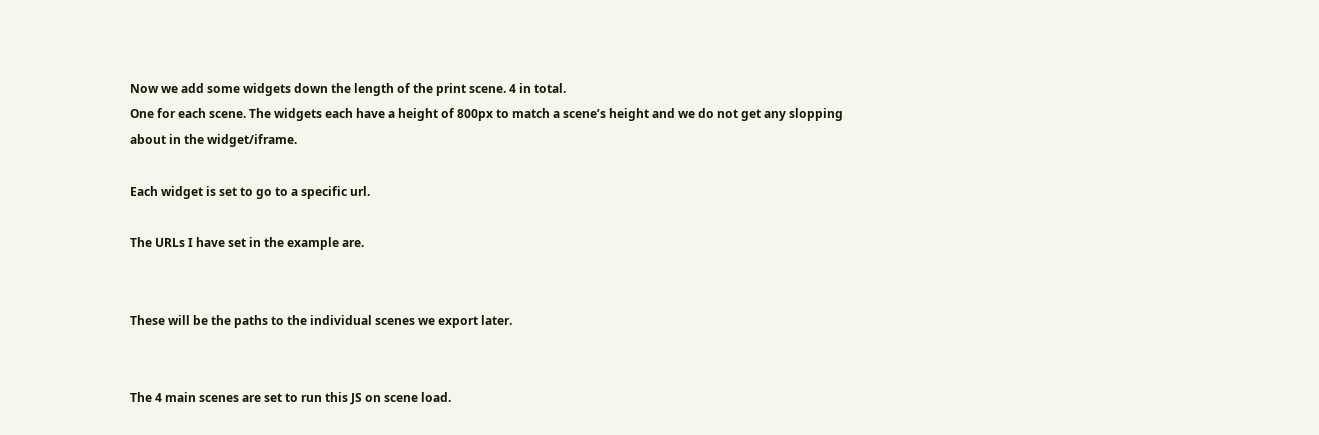Now we add some widgets down the length of the print scene. 4 in total.
One for each scene. The widgets each have a height of 800px to match a scene’s height and we do not get any slopping about in the widget/iframe.

Each widget is set to go to a specific url.

The URLs I have set in the example are.


These will be the paths to the individual scenes we export later.


The 4 main scenes are set to run this JS on scene load.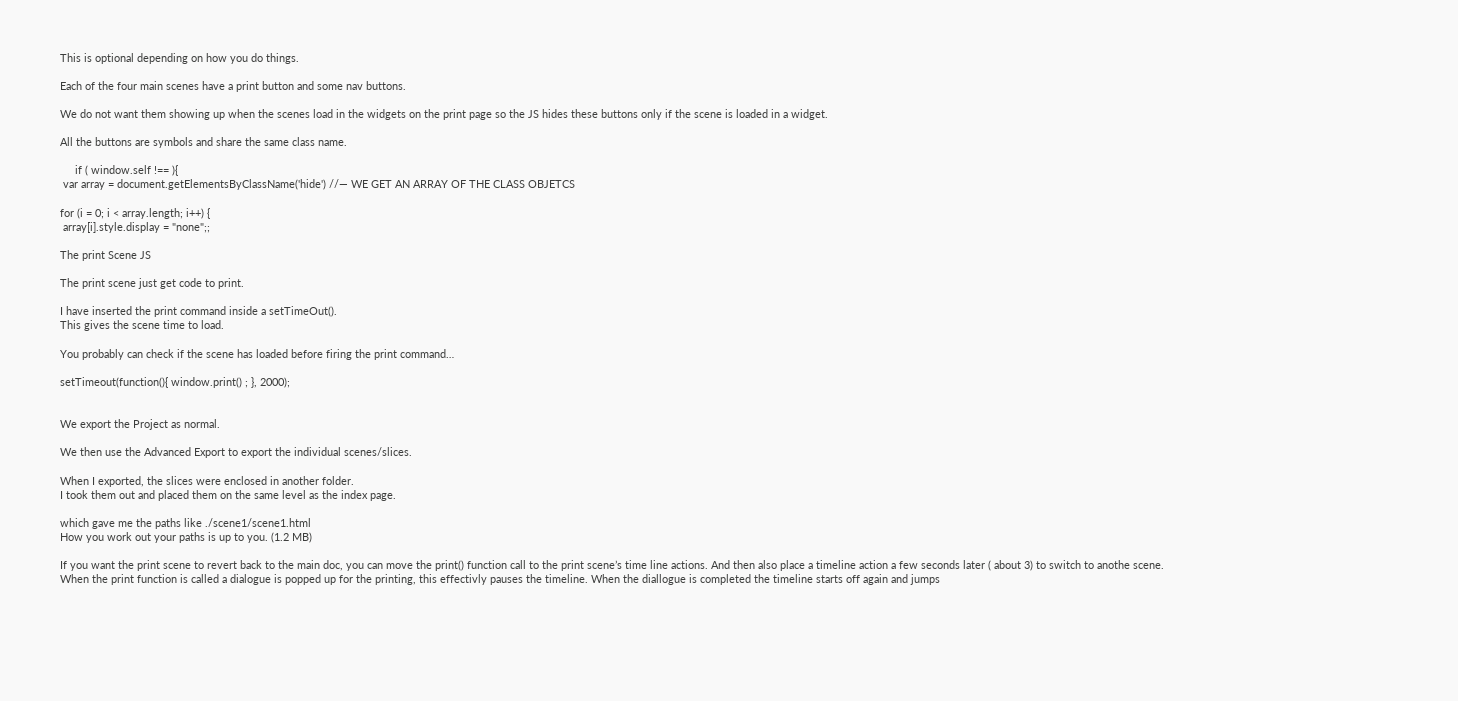This is optional depending on how you do things.

Each of the four main scenes have a print button and some nav buttons.

We do not want them showing up when the scenes load in the widgets on the print page so the JS hides these buttons only if the scene is loaded in a widget.

All the buttons are symbols and share the same class name.

     if ( window.self !== ){
 var array = document.getElementsByClassName('hide') //— WE GET AN ARRAY OF THE CLASS OBJETCS

for (i = 0; i < array.length; i++) {
 array[i].style.display = "none";;

The print Scene JS

The print scene just get code to print.

I have inserted the print command inside a setTimeOut().
This gives the scene time to load.

You probably can check if the scene has loaded before firing the print command…

setTimeout(function(){ window.print() ; }, 2000);


We export the Project as normal.

We then use the Advanced Export to export the individual scenes/slices.

When I exported, the slices were enclosed in another folder.
I took them out and placed them on the same level as the index page.

which gave me the paths like ./scene1/scene1.html
How you work out your paths is up to you. (1.2 MB)

If you want the print scene to revert back to the main doc, you can move the print() function call to the print scene’s time line actions. And then also place a timeline action a few seconds later ( about 3) to switch to anothe scene.
When the print function is called a dialogue is popped up for the printing, this effectivly pauses the timeline. When the diallogue is completed the timeline starts off again and jumps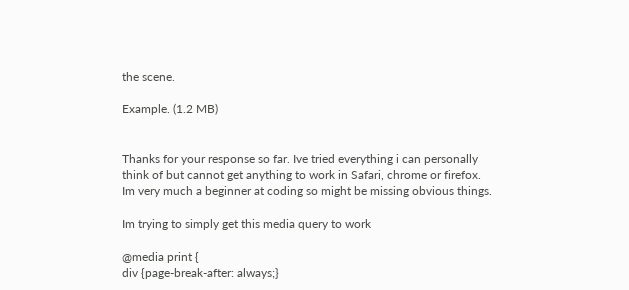the scene.

Example. (1.2 MB)


Thanks for your response so far. Ive tried everything i can personally think of but cannot get anything to work in Safari, chrome or firefox. Im very much a beginner at coding so might be missing obvious things.

Im trying to simply get this media query to work

@media print {
div {page-break-after: always;}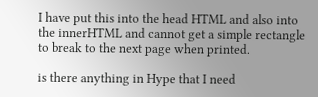I have put this into the head HTML and also into the innerHTML and cannot get a simple rectangle to break to the next page when printed.

is there anything in Hype that I need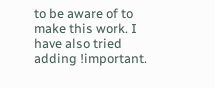to be aware of to make this work. I have also tried adding !important.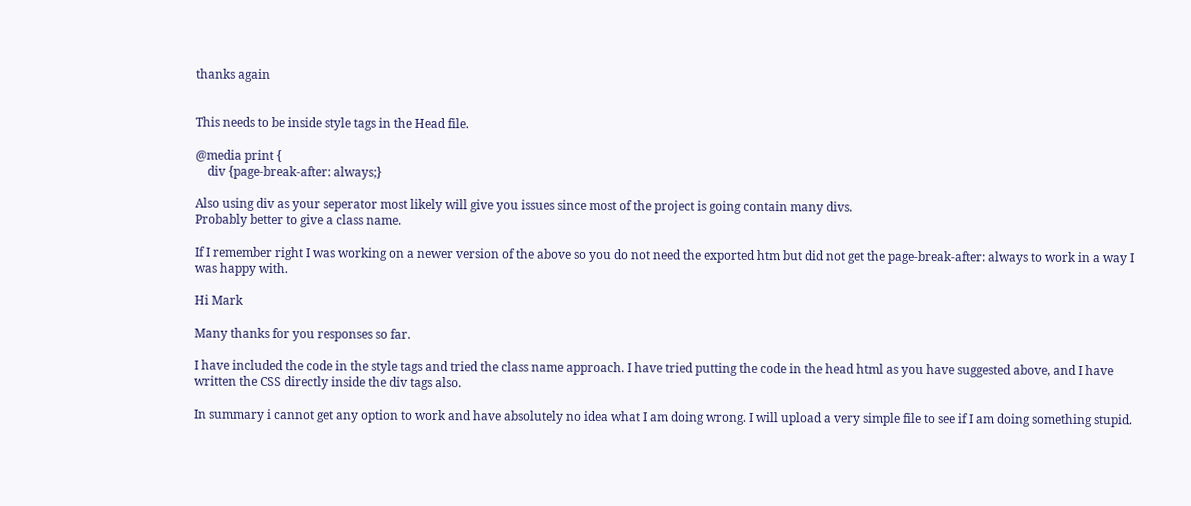thanks again


This needs to be inside style tags in the Head file.

@media print {
    div {page-break-after: always;}

Also using div as your seperator most likely will give you issues since most of the project is going contain many divs.
Probably better to give a class name.

If I remember right I was working on a newer version of the above so you do not need the exported htm but did not get the page-break-after: always to work in a way I was happy with.

Hi Mark

Many thanks for you responses so far.

I have included the code in the style tags and tried the class name approach. I have tried putting the code in the head html as you have suggested above, and I have written the CSS directly inside the div tags also.

In summary i cannot get any option to work and have absolutely no idea what I am doing wrong. I will upload a very simple file to see if I am doing something stupid.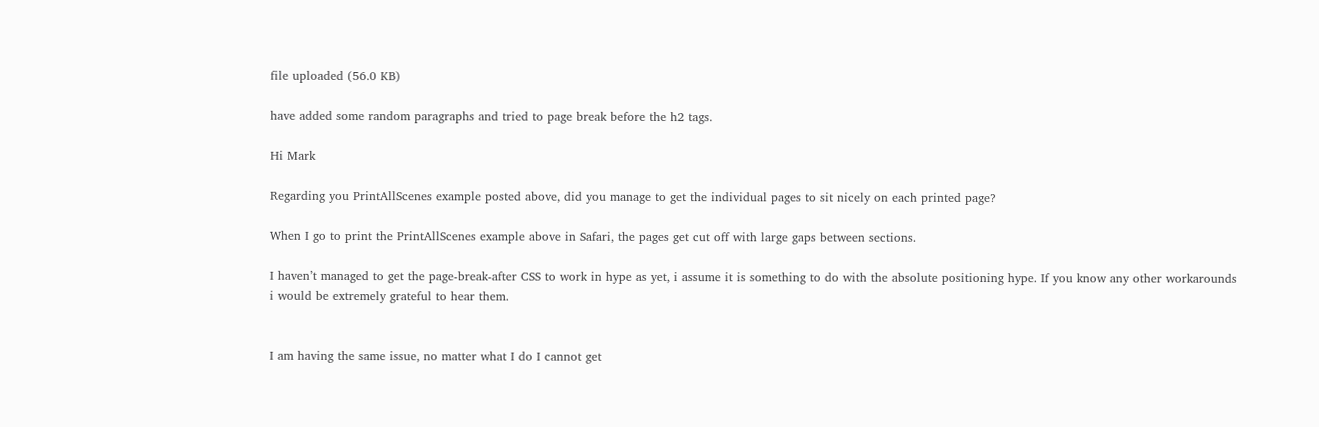file uploaded (56.0 KB)

have added some random paragraphs and tried to page break before the h2 tags.

Hi Mark

Regarding you PrintAllScenes example posted above, did you manage to get the individual pages to sit nicely on each printed page?

When I go to print the PrintAllScenes example above in Safari, the pages get cut off with large gaps between sections.

I haven’t managed to get the page-break-after CSS to work in hype as yet, i assume it is something to do with the absolute positioning hype. If you know any other workarounds i would be extremely grateful to hear them.


I am having the same issue, no matter what I do I cannot get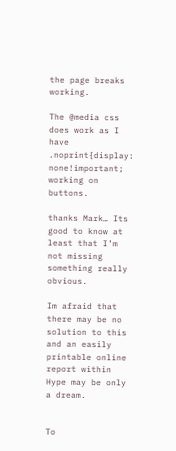the page breaks working.

The @media css does work as I have .noprint{display: none!important; working on buttons.

thanks Mark… Its good to know at least that I’m not missing something really obvious.

Im afraid that there may be no solution to this and an easily printable online report within Hype may be only a dream.


To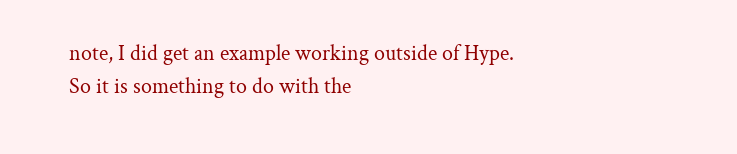note, I did get an example working outside of Hype. So it is something to do with the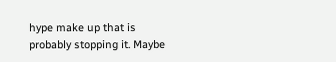hype make up that is probably stopping it. Maybe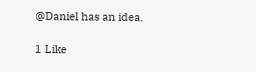@Daniel has an idea.

1 Like